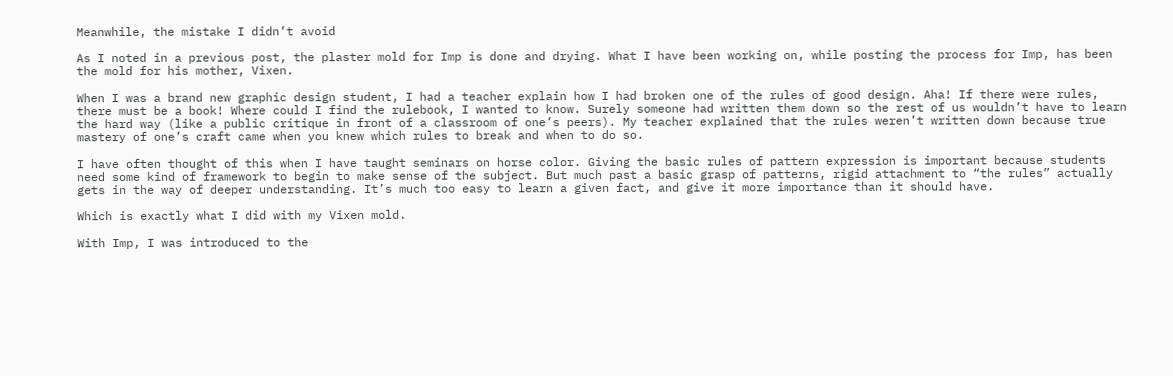Meanwhile, the mistake I didn’t avoid

As I noted in a previous post, the plaster mold for Imp is done and drying. What I have been working on, while posting the process for Imp, has been the mold for his mother, Vixen.

When I was a brand new graphic design student, I had a teacher explain how I had broken one of the rules of good design. Aha! If there were rules, there must be a book! Where could I find the rulebook, I wanted to know. Surely someone had written them down so the rest of us wouldn’t have to learn the hard way (like a public critique in front of a classroom of one’s peers). My teacher explained that the rules weren’t written down because true mastery of one’s craft came when you knew which rules to break and when to do so.

I have often thought of this when I have taught seminars on horse color. Giving the basic rules of pattern expression is important because students need some kind of framework to begin to make sense of the subject. But much past a basic grasp of patterns, rigid attachment to “the rules” actually gets in the way of deeper understanding. It’s much too easy to learn a given fact, and give it more importance than it should have.

Which is exactly what I did with my Vixen mold.

With Imp, I was introduced to the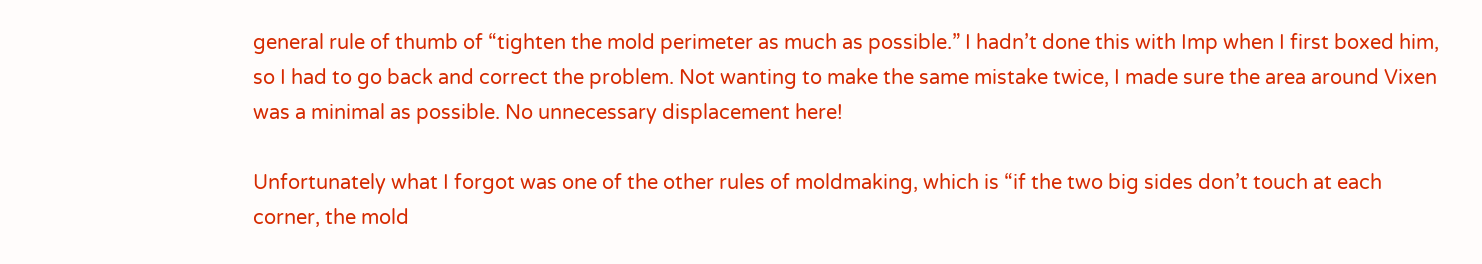general rule of thumb of “tighten the mold perimeter as much as possible.” I hadn’t done this with Imp when I first boxed him, so I had to go back and correct the problem. Not wanting to make the same mistake twice, I made sure the area around Vixen was a minimal as possible. No unnecessary displacement here!

Unfortunately what I forgot was one of the other rules of moldmaking, which is “if the two big sides don’t touch at each corner, the mold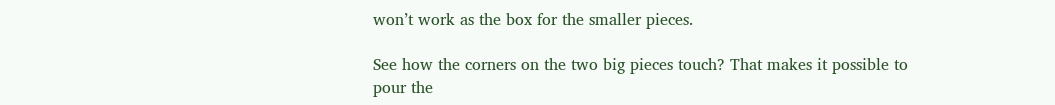won’t work as the box for the smaller pieces.

See how the corners on the two big pieces touch? That makes it possible to pour the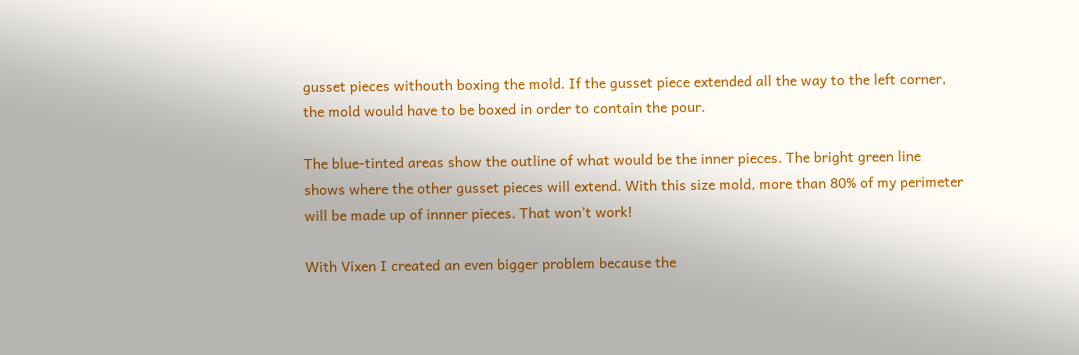gusset pieces withouth boxing the mold. If the gusset piece extended all the way to the left corner, the mold would have to be boxed in order to contain the pour.

The blue-tinted areas show the outline of what would be the inner pieces. The bright green line shows where the other gusset pieces will extend. With this size mold, more than 80% of my perimeter will be made up of innner pieces. That won’t work!

With Vixen I created an even bigger problem because the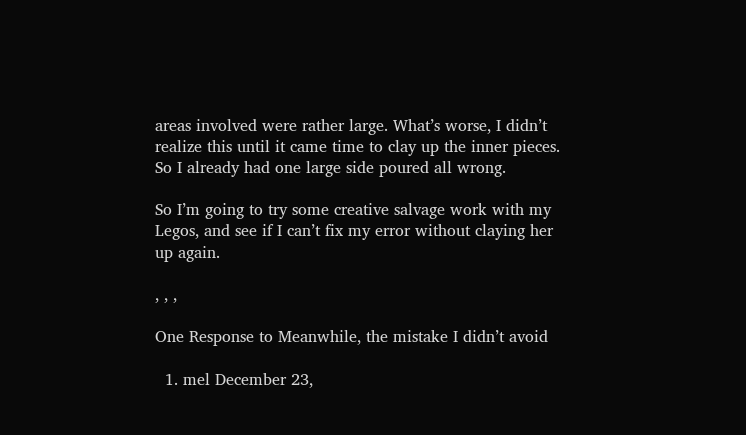areas involved were rather large. What’s worse, I didn’t realize this until it came time to clay up the inner pieces. So I already had one large side poured all wrong.

So I’m going to try some creative salvage work with my Legos, and see if I can’t fix my error without claying her up again.

, , ,

One Response to Meanwhile, the mistake I didn’t avoid

  1. mel December 23,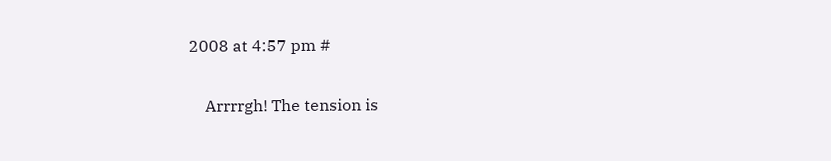2008 at 4:57 pm #

    Arrrrgh! The tension is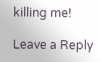killing me!

Leave a Reply